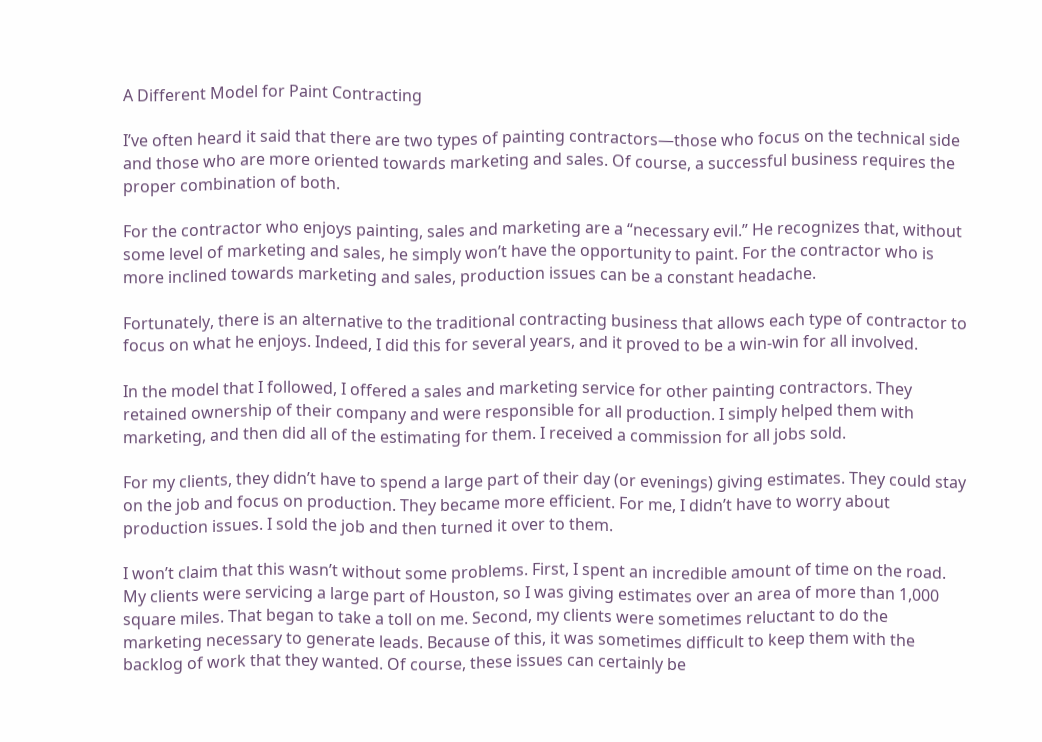A Different Model for Paint Contracting

I’ve often heard it said that there are two types of painting contractors—those who focus on the technical side and those who are more oriented towards marketing and sales. Of course, a successful business requires the proper combination of both.

For the contractor who enjoys painting, sales and marketing are a “necessary evil.” He recognizes that, without some level of marketing and sales, he simply won’t have the opportunity to paint. For the contractor who is more inclined towards marketing and sales, production issues can be a constant headache.

Fortunately, there is an alternative to the traditional contracting business that allows each type of contractor to focus on what he enjoys. Indeed, I did this for several years, and it proved to be a win-win for all involved.

In the model that I followed, I offered a sales and marketing service for other painting contractors. They retained ownership of their company and were responsible for all production. I simply helped them with marketing, and then did all of the estimating for them. I received a commission for all jobs sold.

For my clients, they didn’t have to spend a large part of their day (or evenings) giving estimates. They could stay on the job and focus on production. They became more efficient. For me, I didn’t have to worry about production issues. I sold the job and then turned it over to them.

I won’t claim that this wasn’t without some problems. First, I spent an incredible amount of time on the road. My clients were servicing a large part of Houston, so I was giving estimates over an area of more than 1,000 square miles. That began to take a toll on me. Second, my clients were sometimes reluctant to do the marketing necessary to generate leads. Because of this, it was sometimes difficult to keep them with the backlog of work that they wanted. Of course, these issues can certainly be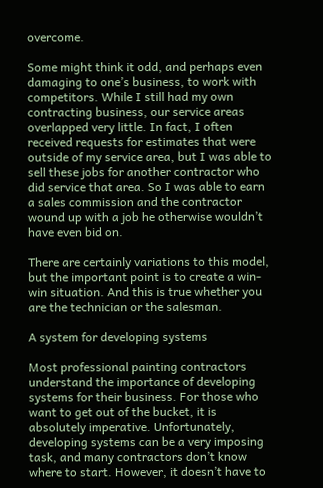overcome.

Some might think it odd, and perhaps even damaging to one’s business, to work with competitors. While I still had my own contracting business, our service areas overlapped very little. In fact, I often received requests for estimates that were outside of my service area, but I was able to sell these jobs for another contractor who did service that area. So I was able to earn a sales commission and the contractor wound up with a job he otherwise wouldn’t have even bid on.

There are certainly variations to this model, but the important point is to create a win-win situation. And this is true whether you are the technician or the salesman.

A system for developing systems

Most professional painting contractors understand the importance of developing systems for their business. For those who want to get out of the bucket, it is absolutely imperative. Unfortunately, developing systems can be a very imposing task, and many contractors don’t know where to start. However, it doesn’t have to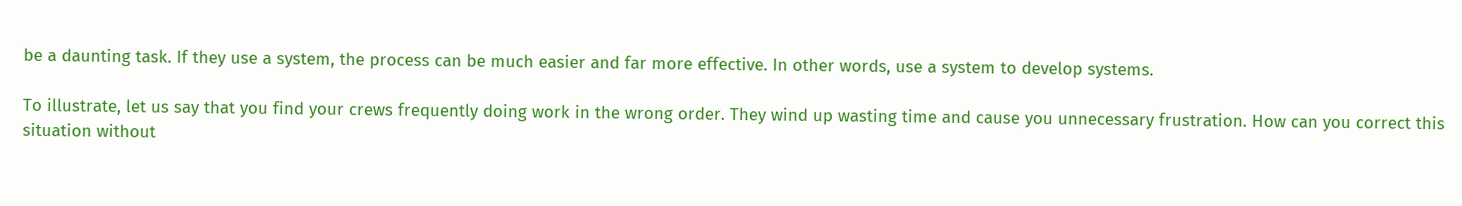be a daunting task. If they use a system, the process can be much easier and far more effective. In other words, use a system to develop systems.

To illustrate, let us say that you find your crews frequently doing work in the wrong order. They wind up wasting time and cause you unnecessary frustration. How can you correct this situation without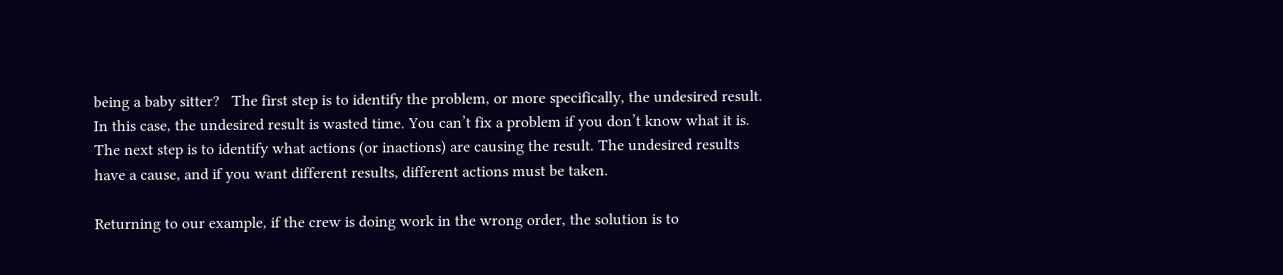being a baby sitter?   The first step is to identify the problem, or more specifically, the undesired result. In this case, the undesired result is wasted time. You can’t fix a problem if you don’t know what it is. The next step is to identify what actions (or inactions) are causing the result. The undesired results have a cause, and if you want different results, different actions must be taken.

Returning to our example, if the crew is doing work in the wrong order, the solution is to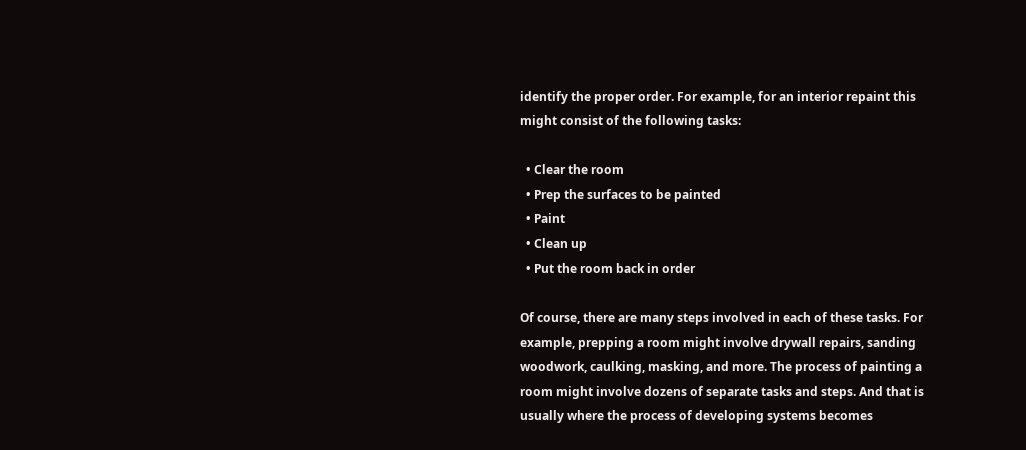identify the proper order. For example, for an interior repaint this might consist of the following tasks:

  • Clear the room
  • Prep the surfaces to be painted
  • Paint
  • Clean up
  • Put the room back in order

Of course, there are many steps involved in each of these tasks. For example, prepping a room might involve drywall repairs, sanding woodwork, caulking, masking, and more. The process of painting a room might involve dozens of separate tasks and steps. And that is usually where the process of developing systems becomes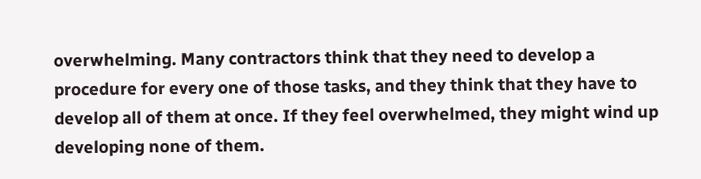overwhelming. Many contractors think that they need to develop a procedure for every one of those tasks, and they think that they have to develop all of them at once. If they feel overwhelmed, they might wind up developing none of them.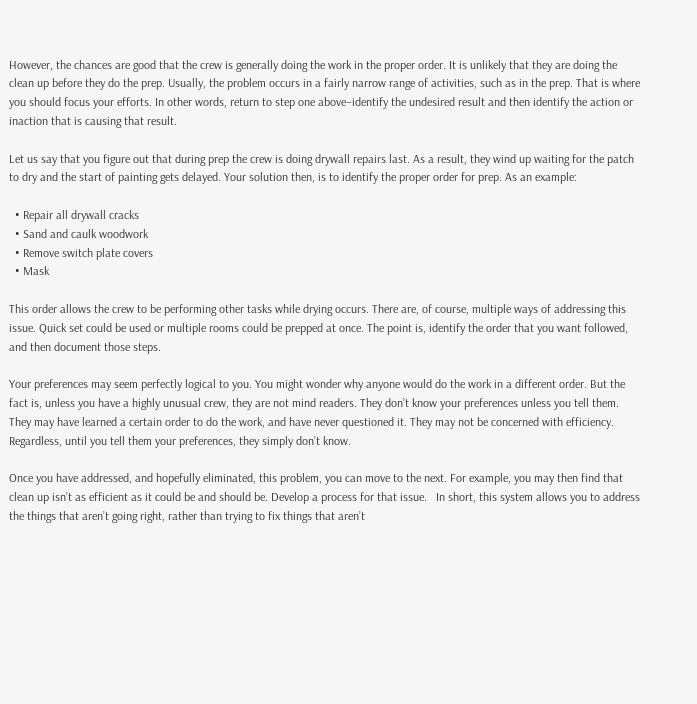However, the chances are good that the crew is generally doing the work in the proper order. It is unlikely that they are doing the clean up before they do the prep. Usually, the problem occurs in a fairly narrow range of activities, such as in the prep. That is where you should focus your efforts. In other words, return to step one above–identify the undesired result and then identify the action or inaction that is causing that result.

Let us say that you figure out that during prep the crew is doing drywall repairs last. As a result, they wind up waiting for the patch to dry and the start of painting gets delayed. Your solution then, is to identify the proper order for prep. As an example:

  • Repair all drywall cracks
  • Sand and caulk woodwork
  • Remove switch plate covers
  • Mask

This order allows the crew to be performing other tasks while drying occurs. There are, of course, multiple ways of addressing this issue. Quick set could be used or multiple rooms could be prepped at once. The point is, identify the order that you want followed, and then document those steps.

Your preferences may seem perfectly logical to you. You might wonder why anyone would do the work in a different order. But the fact is, unless you have a highly unusual crew, they are not mind readers. They don’t know your preferences unless you tell them. They may have learned a certain order to do the work, and have never questioned it. They may not be concerned with efficiency. Regardless, until you tell them your preferences, they simply don’t know.

Once you have addressed, and hopefully eliminated, this problem, you can move to the next. For example, you may then find that clean up isn’t as efficient as it could be and should be. Develop a process for that issue.   In short, this system allows you to address the things that aren’t going right, rather than trying to fix things that aren’t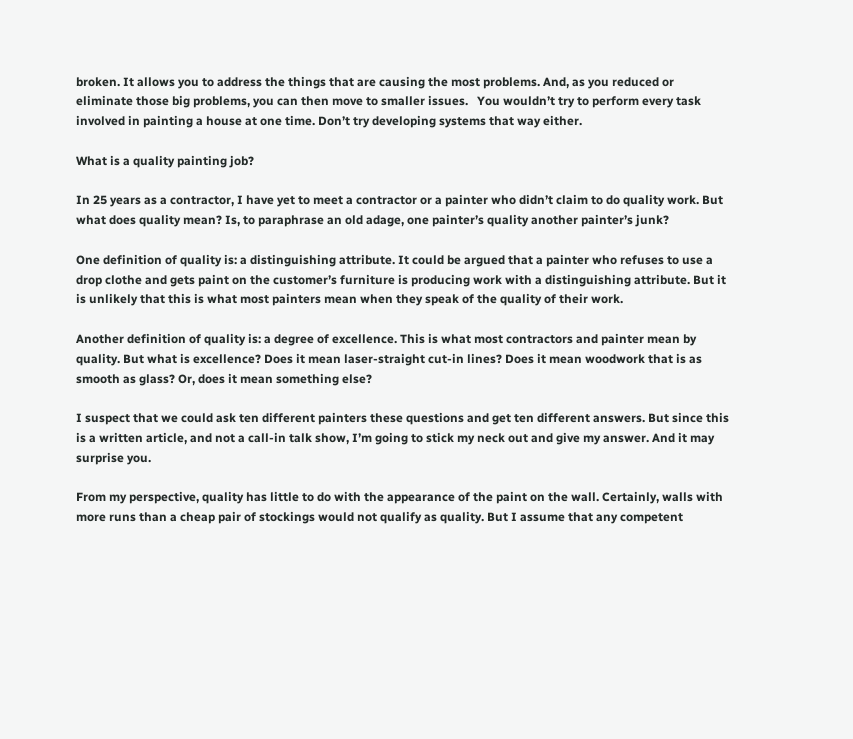broken. It allows you to address the things that are causing the most problems. And, as you reduced or eliminate those big problems, you can then move to smaller issues.   You wouldn’t try to perform every task involved in painting a house at one time. Don’t try developing systems that way either.

What is a quality painting job?

In 25 years as a contractor, I have yet to meet a contractor or a painter who didn’t claim to do quality work. But what does quality mean? Is, to paraphrase an old adage, one painter’s quality another painter’s junk?

One definition of quality is: a distinguishing attribute. It could be argued that a painter who refuses to use a drop clothe and gets paint on the customer’s furniture is producing work with a distinguishing attribute. But it is unlikely that this is what most painters mean when they speak of the quality of their work.

Another definition of quality is: a degree of excellence. This is what most contractors and painter mean by quality. But what is excellence? Does it mean laser-straight cut-in lines? Does it mean woodwork that is as smooth as glass? Or, does it mean something else?

I suspect that we could ask ten different painters these questions and get ten different answers. But since this is a written article, and not a call-in talk show, I’m going to stick my neck out and give my answer. And it may surprise you.

From my perspective, quality has little to do with the appearance of the paint on the wall. Certainly, walls with more runs than a cheap pair of stockings would not qualify as quality. But I assume that any competent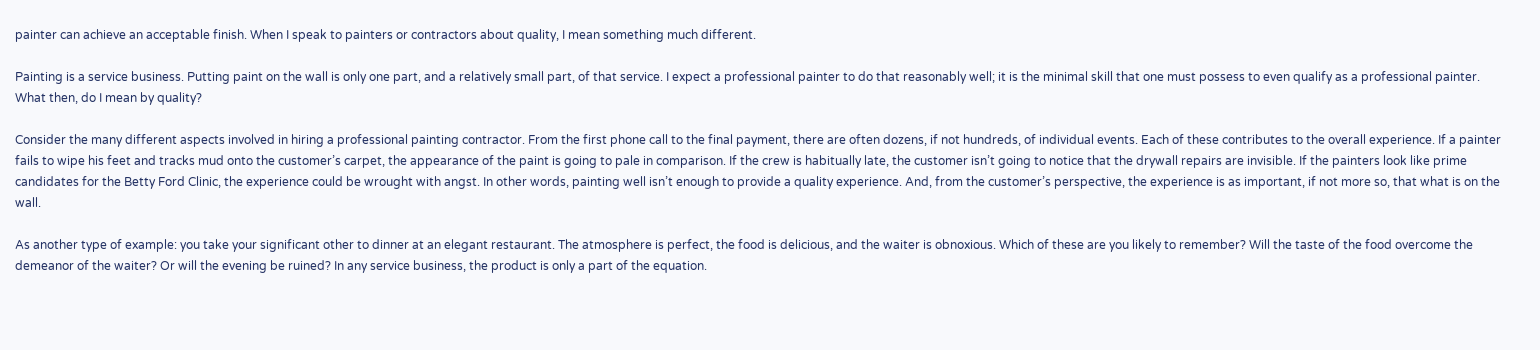painter can achieve an acceptable finish. When I speak to painters or contractors about quality, I mean something much different.

Painting is a service business. Putting paint on the wall is only one part, and a relatively small part, of that service. I expect a professional painter to do that reasonably well; it is the minimal skill that one must possess to even qualify as a professional painter. What then, do I mean by quality?

Consider the many different aspects involved in hiring a professional painting contractor. From the first phone call to the final payment, there are often dozens, if not hundreds, of individual events. Each of these contributes to the overall experience. If a painter fails to wipe his feet and tracks mud onto the customer’s carpet, the appearance of the paint is going to pale in comparison. If the crew is habitually late, the customer isn’t going to notice that the drywall repairs are invisible. If the painters look like prime candidates for the Betty Ford Clinic, the experience could be wrought with angst. In other words, painting well isn’t enough to provide a quality experience. And, from the customer’s perspective, the experience is as important, if not more so, that what is on the wall.

As another type of example: you take your significant other to dinner at an elegant restaurant. The atmosphere is perfect, the food is delicious, and the waiter is obnoxious. Which of these are you likely to remember? Will the taste of the food overcome the demeanor of the waiter? Or will the evening be ruined? In any service business, the product is only a part of the equation.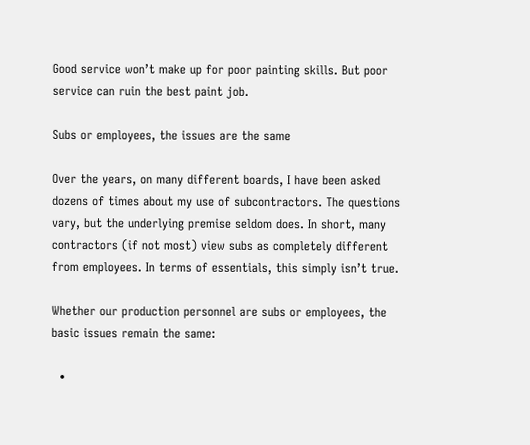Good service won’t make up for poor painting skills. But poor service can ruin the best paint job.

Subs or employees, the issues are the same

Over the years, on many different boards, I have been asked dozens of times about my use of subcontractors. The questions vary, but the underlying premise seldom does. In short, many contractors (if not most) view subs as completely different from employees. In terms of essentials, this simply isn’t true.

Whether our production personnel are subs or employees, the basic issues remain the same:

  •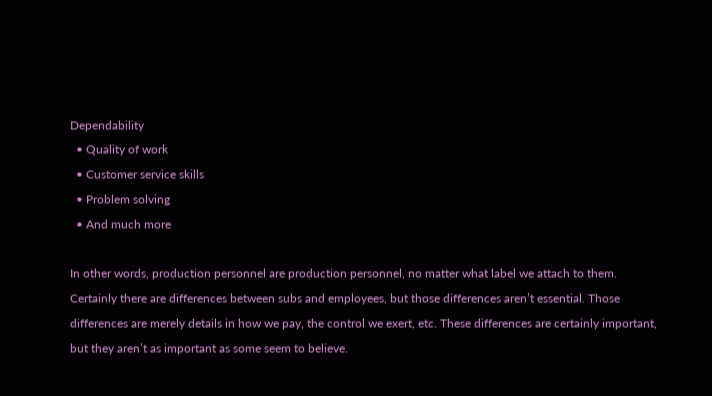Dependability
  • Quality of work
  • Customer service skills
  • Problem solving
  • And much more

In other words, production personnel are production personnel, no matter what label we attach to them. Certainly there are differences between subs and employees, but those differences aren’t essential. Those differences are merely details in how we pay, the control we exert, etc. These differences are certainly important, but they aren’t as important as some seem to believe.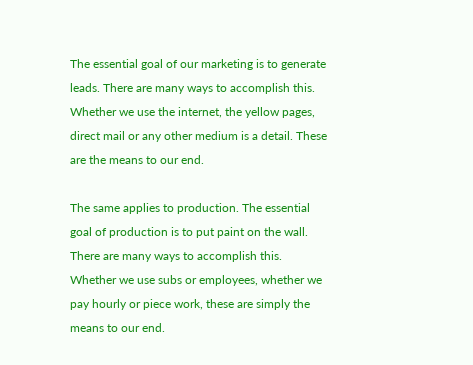The essential goal of our marketing is to generate leads. There are many ways to accomplish this. Whether we use the internet, the yellow pages, direct mail or any other medium is a detail. These are the means to our end.

The same applies to production. The essential goal of production is to put paint on the wall. There are many ways to accomplish this. Whether we use subs or employees, whether we pay hourly or piece work, these are simply the means to our end.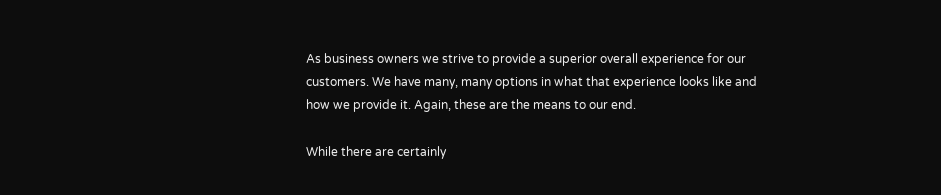As business owners we strive to provide a superior overall experience for our customers. We have many, many options in what that experience looks like and how we provide it. Again, these are the means to our end.

While there are certainly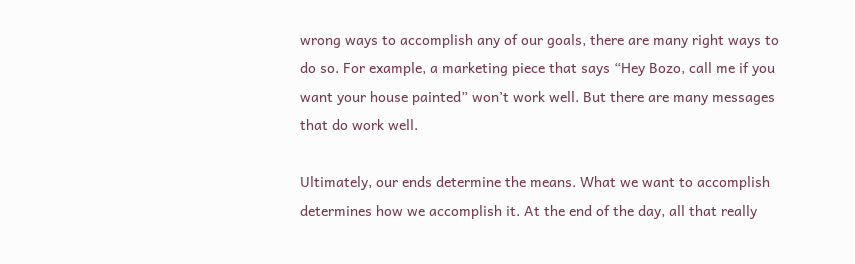wrong ways to accomplish any of our goals, there are many right ways to do so. For example, a marketing piece that says “Hey Bozo, call me if you want your house painted” won’t work well. But there are many messages that do work well.

Ultimately, our ends determine the means. What we want to accomplish determines how we accomplish it. At the end of the day, all that really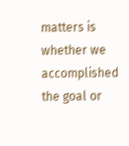matters is whether we accomplished the goal or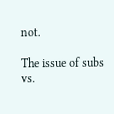not.

The issue of subs vs.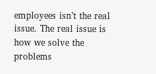employees isn’t the real issue. The real issue is how we solve the problems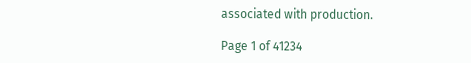associated with production.

Page 1 of 41234